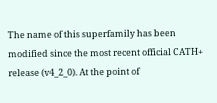The name of this superfamily has been modified since the most recent official CATH+ release (v4_2_0). At the point of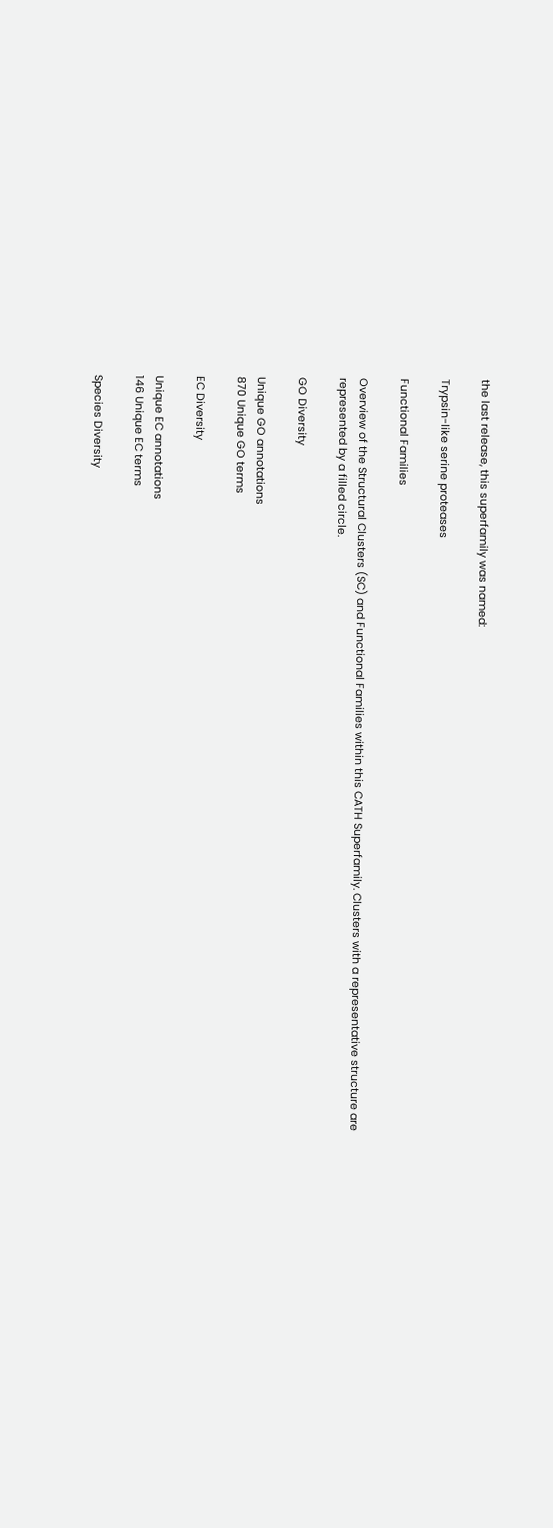the last release, this superfamily was named:

Trypsin-like serine proteases

Functional Families

Overview of the Structural Clusters (SC) and Functional Families within this CATH Superfamily. Clusters with a representative structure are represented by a filled circle.

GO Diversity

Unique GO annotations
870 Unique GO terms

EC Diversity

Unique EC annotations
146 Unique EC terms

Species Diversity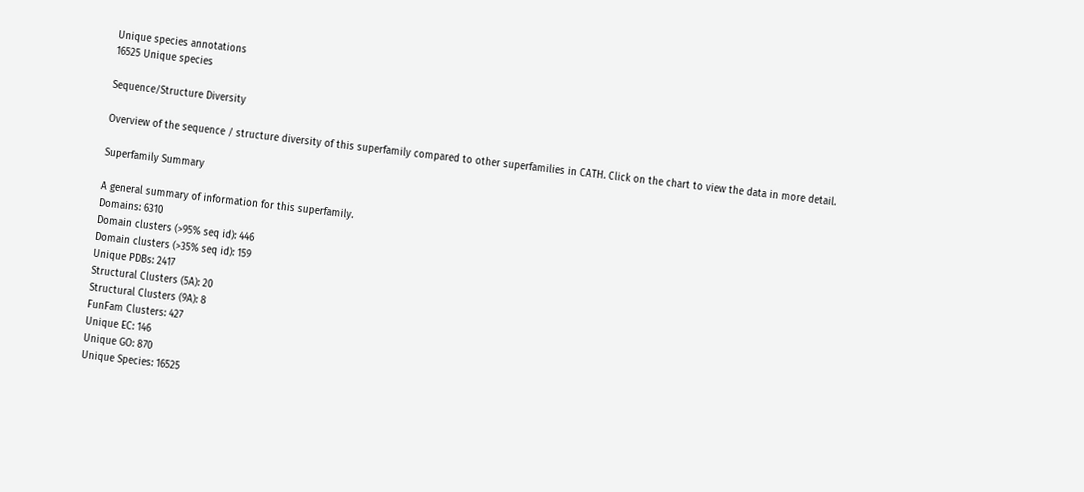Unique species annotations
16525 Unique species

Sequence/Structure Diversity

Overview of the sequence / structure diversity of this superfamily compared to other superfamilies in CATH. Click on the chart to view the data in more detail.

Superfamily Summary

A general summary of information for this superfamily.
Domains: 6310
Domain clusters (>95% seq id): 446
Domain clusters (>35% seq id): 159
Unique PDBs: 2417
Structural Clusters (5A): 20
Structural Clusters (9A): 8
FunFam Clusters: 427
Unique EC: 146
Unique GO: 870
Unique Species: 16525